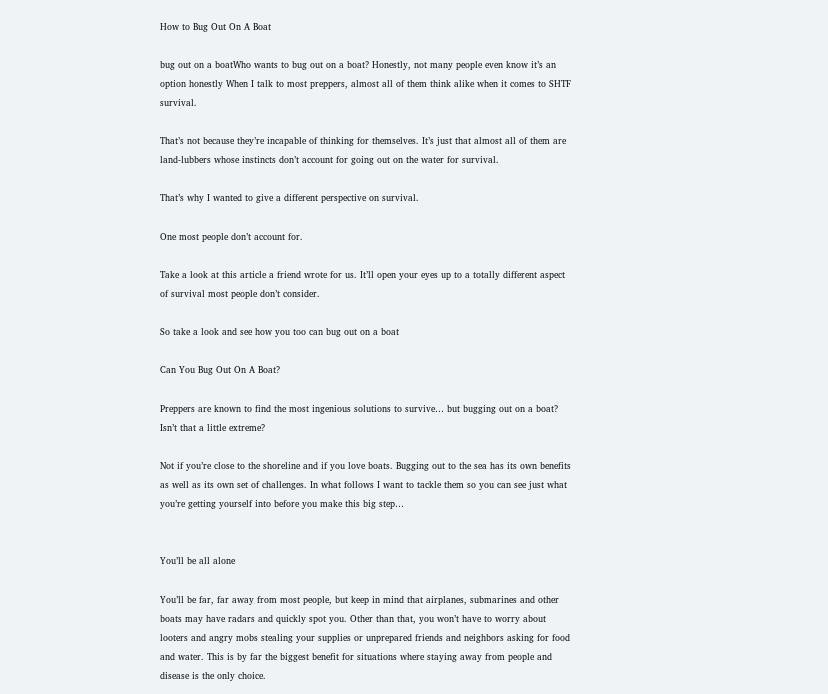How to Bug Out On A Boat

bug out on a boatWho wants to bug out on a boat? Honestly, not many people even know it’s an option honestly When I talk to most preppers, almost all of them think alike when it comes to SHTF survival.

That’s not because they’re incapable of thinking for themselves. It’s just that almost all of them are land-lubbers whose instincts don’t account for going out on the water for survival.

That’s why I wanted to give a different perspective on survival.

One most people don’t account for.

Take a look at this article a friend wrote for us. It’ll open your eyes up to a totally different aspect of survival most people don’t consider.

So take a look and see how you too can bug out on a boat

Can You Bug Out On A Boat?

Preppers are known to find the most ingenious solutions to survive… but bugging out on a boat? Isn’t that a little extreme?

Not if you’re close to the shoreline and if you love boats. Bugging out to the sea has its own benefits as well as its own set of challenges. In what follows I want to tackle them so you can see just what you’re getting yourself into before you make this big step…


You’ll be all alone

You’ll be far, far away from most people, but keep in mind that airplanes, submarines and other boats may have radars and quickly spot you. Other than that, you won’t have to worry about looters and angry mobs stealing your supplies or unprepared friends and neighbors asking for food and water. This is by far the biggest benefit for situations where staying away from people and disease is the only choice.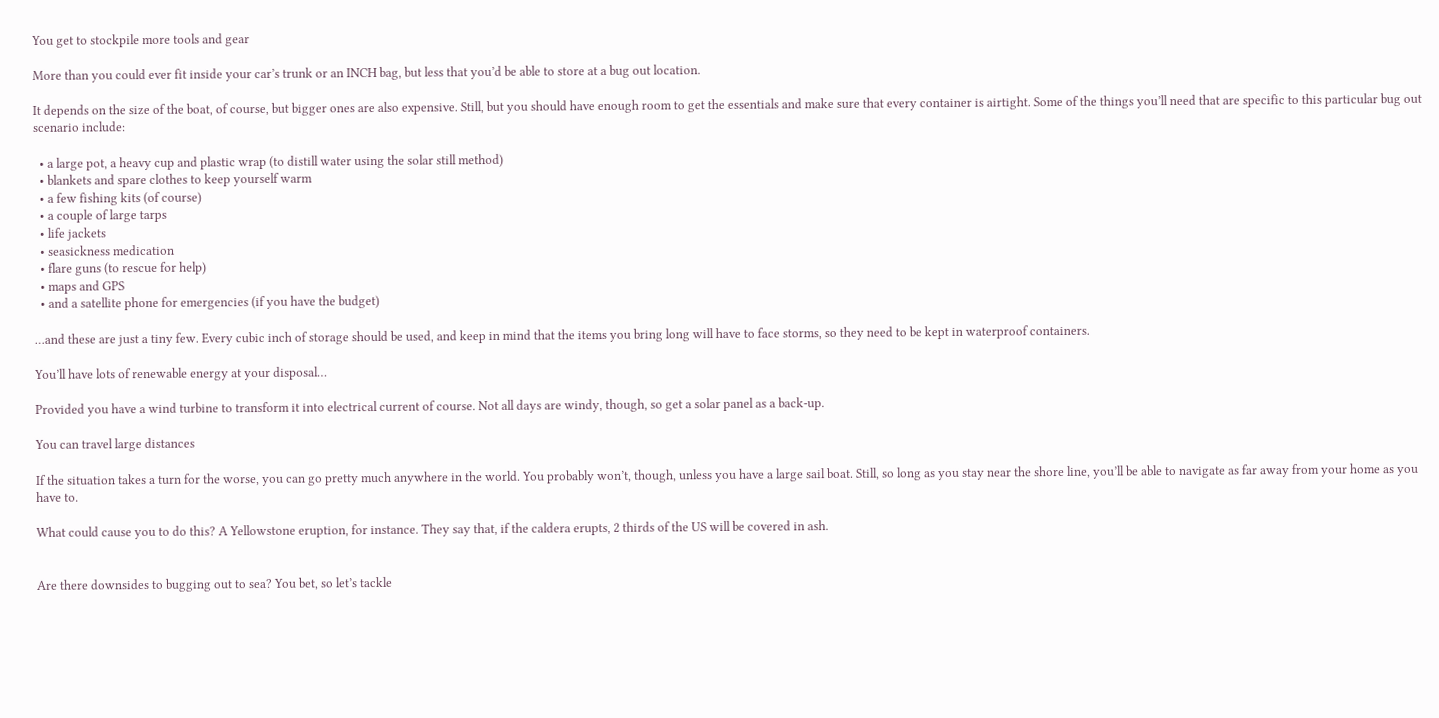You get to stockpile more tools and gear

More than you could ever fit inside your car’s trunk or an INCH bag, but less that you’d be able to store at a bug out location.

It depends on the size of the boat, of course, but bigger ones are also expensive. Still, but you should have enough room to get the essentials and make sure that every container is airtight. Some of the things you’ll need that are specific to this particular bug out scenario include:

  • a large pot, a heavy cup and plastic wrap (to distill water using the solar still method)
  • blankets and spare clothes to keep yourself warm
  • a few fishing kits (of course)
  • a couple of large tarps
  • life jackets
  • seasickness medication
  • flare guns (to rescue for help)
  • maps and GPS
  • and a satellite phone for emergencies (if you have the budget)

…and these are just a tiny few. Every cubic inch of storage should be used, and keep in mind that the items you bring long will have to face storms, so they need to be kept in waterproof containers.

You’ll have lots of renewable energy at your disposal…

Provided you have a wind turbine to transform it into electrical current of course. Not all days are windy, though, so get a solar panel as a back-up.

You can travel large distances

If the situation takes a turn for the worse, you can go pretty much anywhere in the world. You probably won’t, though, unless you have a large sail boat. Still, so long as you stay near the shore line, you’ll be able to navigate as far away from your home as you have to.

What could cause you to do this? A Yellowstone eruption, for instance. They say that, if the caldera erupts, 2 thirds of the US will be covered in ash.


Are there downsides to bugging out to sea? You bet, so let’s tackle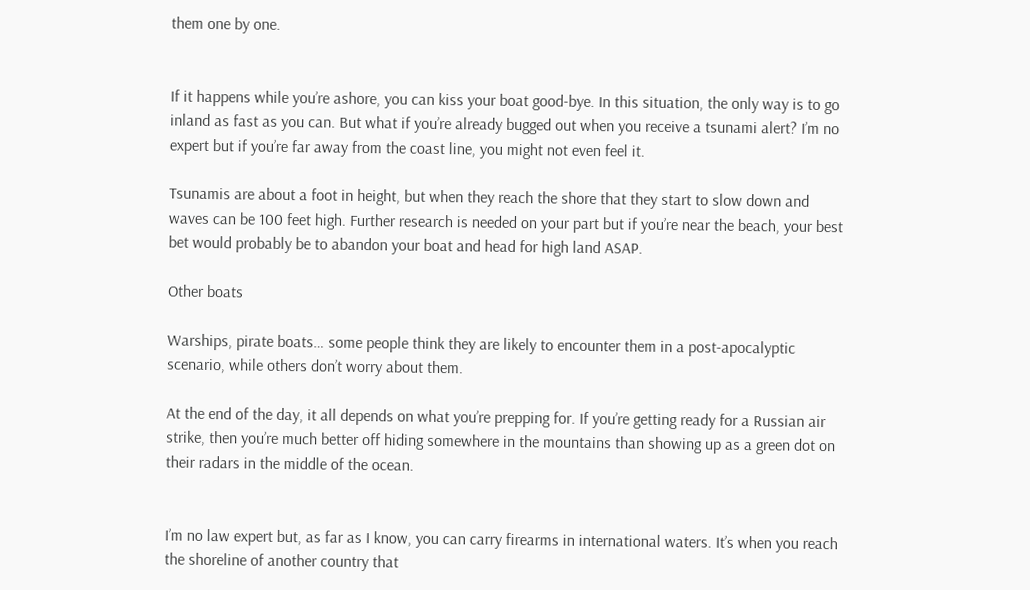them one by one.


If it happens while you’re ashore, you can kiss your boat good-bye. In this situation, the only way is to go inland as fast as you can. But what if you’re already bugged out when you receive a tsunami alert? I’m no expert but if you’re far away from the coast line, you might not even feel it.

Tsunamis are about a foot in height, but when they reach the shore that they start to slow down and waves can be 100 feet high. Further research is needed on your part but if you’re near the beach, your best bet would probably be to abandon your boat and head for high land ASAP.

Other boats

Warships, pirate boats… some people think they are likely to encounter them in a post-apocalyptic scenario, while others don’t worry about them.

At the end of the day, it all depends on what you’re prepping for. If you’re getting ready for a Russian air strike, then you’re much better off hiding somewhere in the mountains than showing up as a green dot on their radars in the middle of the ocean.


I’m no law expert but, as far as I know, you can carry firearms in international waters. It’s when you reach the shoreline of another country that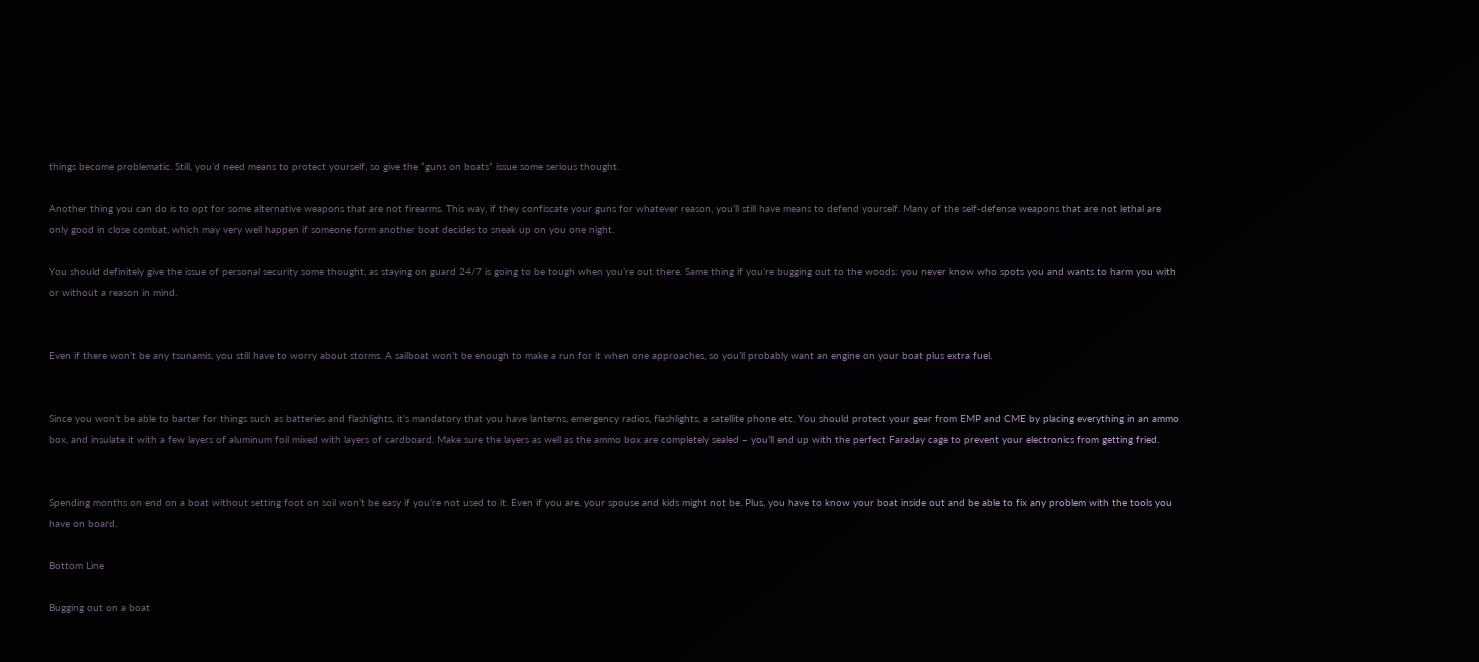things become problematic. Still, you’d need means to protect yourself, so give the “guns on boats” issue some serious thought.

Another thing you can do is to opt for some alternative weapons that are not firearms. This way, if they confiscate your guns for whatever reason, you’ll still have means to defend yourself. Many of the self-defense weapons that are not lethal are only good in close combat, which may very well happen if someone form another boat decides to sneak up on you one night.

You should definitely give the issue of personal security some thought, as staying on guard 24/7 is going to be tough when you’re out there. Same thing if you’re bugging out to the woods: you never know who spots you and wants to harm you with or without a reason in mind.


Even if there won’t be any tsunamis, you still have to worry about storms. A sailboat won’t be enough to make a run for it when one approaches, so you’ll probably want an engine on your boat plus extra fuel.


Since you won’t be able to barter for things such as batteries and flashlights, it’s mandatory that you have lanterns, emergency radios, flashlights, a satellite phone etc. You should protect your gear from EMP and CME by placing everything in an ammo box, and insulate it with a few layers of aluminum foil mixed with layers of cardboard. Make sure the layers as well as the ammo box are completely sealed – you’ll end up with the perfect Faraday cage to prevent your electronics from getting fried.


Spending months on end on a boat without setting foot on soil won’t be easy if you’re not used to it. Even if you are, your spouse and kids might not be. Plus, you have to know your boat inside out and be able to fix any problem with the tools you have on board.

Bottom Line

Bugging out on a boat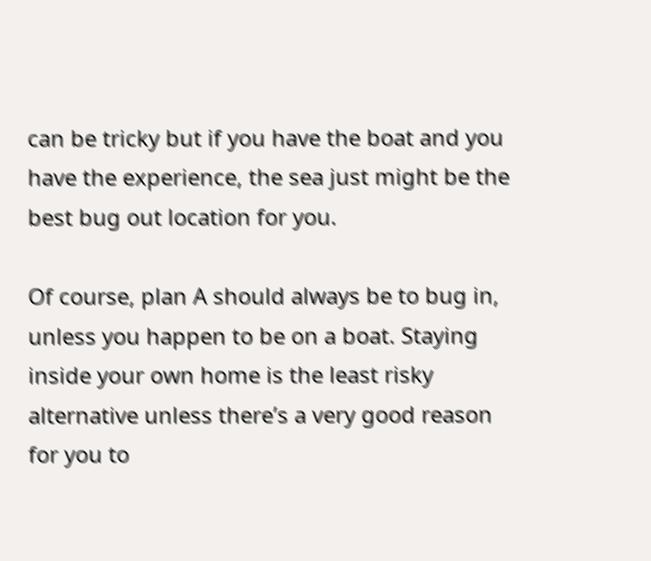can be tricky but if you have the boat and you have the experience, the sea just might be the best bug out location for you.

Of course, plan A should always be to bug in, unless you happen to be on a boat. Staying inside your own home is the least risky alternative unless there’s a very good reason for you to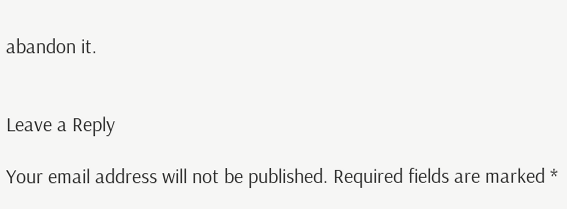abandon it.


Leave a Reply

Your email address will not be published. Required fields are marked *